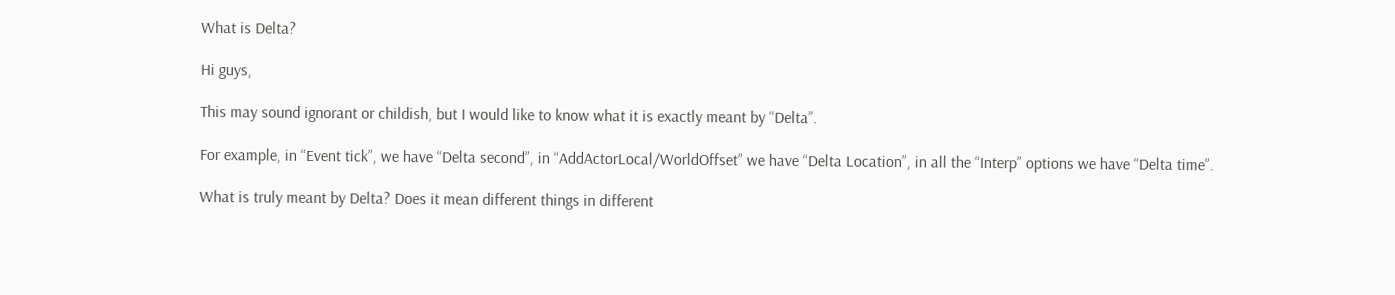What is Delta?

Hi guys,

This may sound ignorant or childish, but I would like to know what it is exactly meant by “Delta”.

For example, in “Event tick”, we have “Delta second”, in “AddActorLocal/WorldOffset” we have “Delta Location”, in all the “Interp” options we have “Delta time”.

What is truly meant by Delta? Does it mean different things in different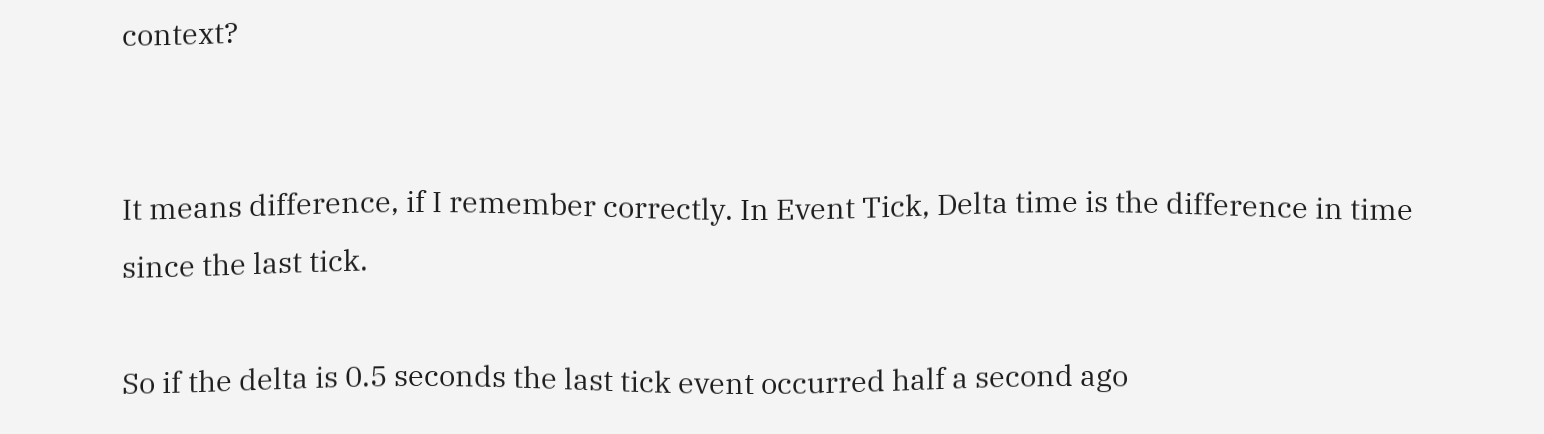context?


It means difference, if I remember correctly. In Event Tick, Delta time is the difference in time since the last tick.

So if the delta is 0.5 seconds the last tick event occurred half a second ago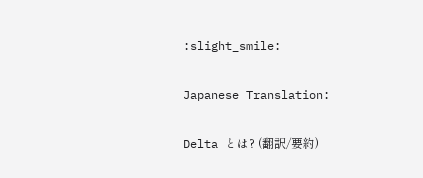:slight_smile:

Japanese Translation:

Delta とは? (翻訳/要約)